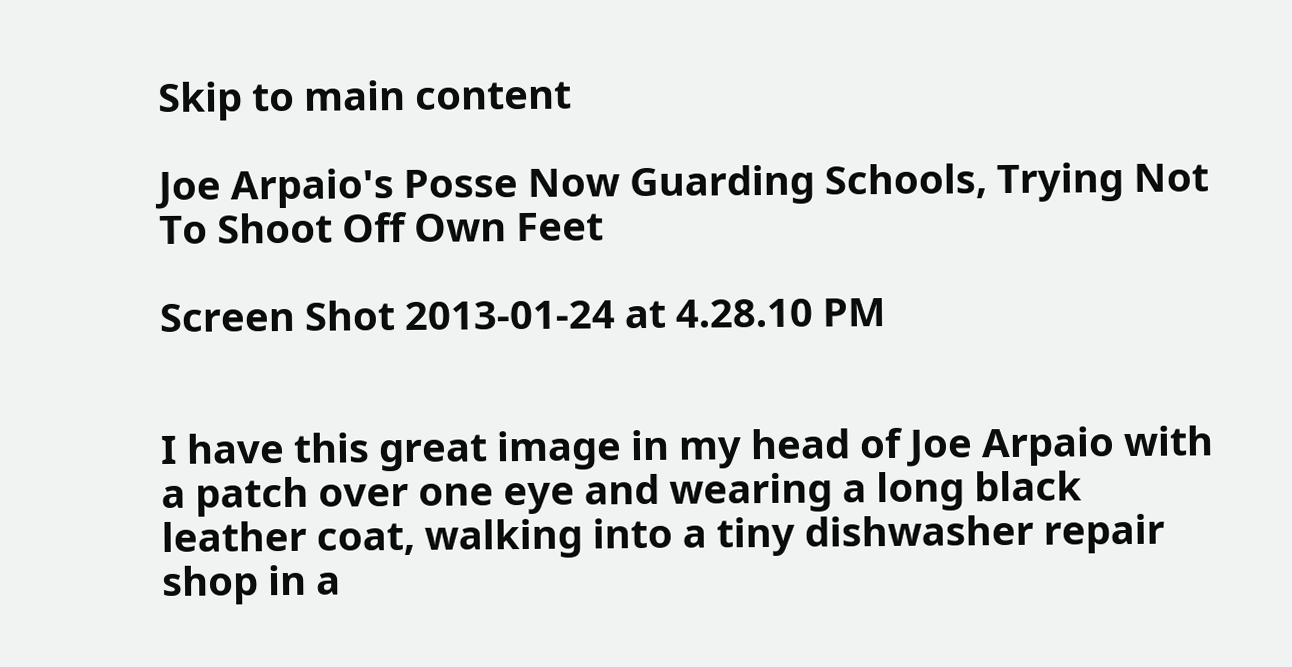Skip to main content

Joe Arpaio's Posse Now Guarding Schools, Trying Not To Shoot Off Own Feet

Screen Shot 2013-01-24 at 4.28.10 PM


I have this great image in my head of Joe Arpaio with a patch over one eye and wearing a long black leather coat, walking into a tiny dishwasher repair shop in a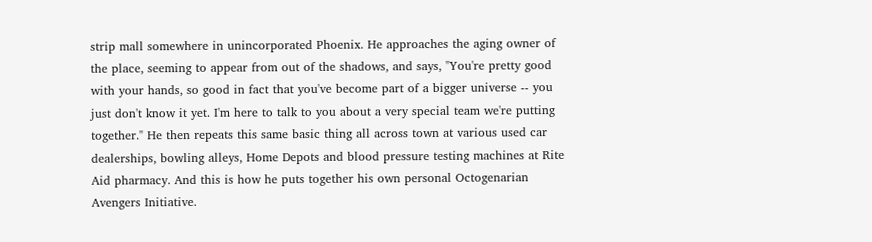strip mall somewhere in unincorporated Phoenix. He approaches the aging owner of the place, seeming to appear from out of the shadows, and says, "You're pretty good with your hands, so good in fact that you've become part of a bigger universe -- you just don't know it yet. I'm here to talk to you about a very special team we're putting together." He then repeats this same basic thing all across town at various used car dealerships, bowling alleys, Home Depots and blood pressure testing machines at Rite Aid pharmacy. And this is how he puts together his own personal Octogenarian Avengers Initiative.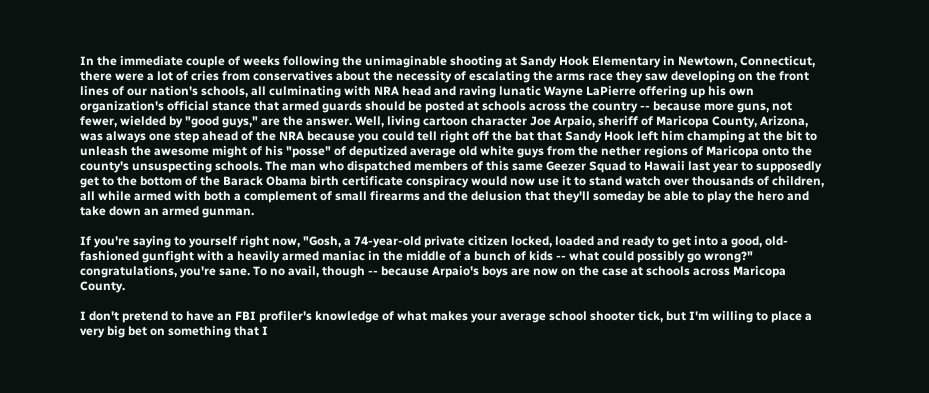In the immediate couple of weeks following the unimaginable shooting at Sandy Hook Elementary in Newtown, Connecticut, there were a lot of cries from conservatives about the necessity of escalating the arms race they saw developing on the front lines of our nation's schools, all culminating with NRA head and raving lunatic Wayne LaPierre offering up his own organization's official stance that armed guards should be posted at schools across the country -- because more guns, not fewer, wielded by "good guys," are the answer. Well, living cartoon character Joe Arpaio, sheriff of Maricopa County, Arizona, was always one step ahead of the NRA because you could tell right off the bat that Sandy Hook left him champing at the bit to unleash the awesome might of his "posse" of deputized average old white guys from the nether regions of Maricopa onto the county's unsuspecting schools. The man who dispatched members of this same Geezer Squad to Hawaii last year to supposedly get to the bottom of the Barack Obama birth certificate conspiracy would now use it to stand watch over thousands of children, all while armed with both a complement of small firearms and the delusion that they'll someday be able to play the hero and take down an armed gunman.

If you're saying to yourself right now, "Gosh, a 74-year-old private citizen locked, loaded and ready to get into a good, old-fashioned gunfight with a heavily armed maniac in the middle of a bunch of kids -- what could possibly go wrong?" congratulations, you're sane. To no avail, though -- because Arpaio's boys are now on the case at schools across Maricopa County.

I don't pretend to have an FBI profiler's knowledge of what makes your average school shooter tick, but I'm willing to place a very big bet on something that I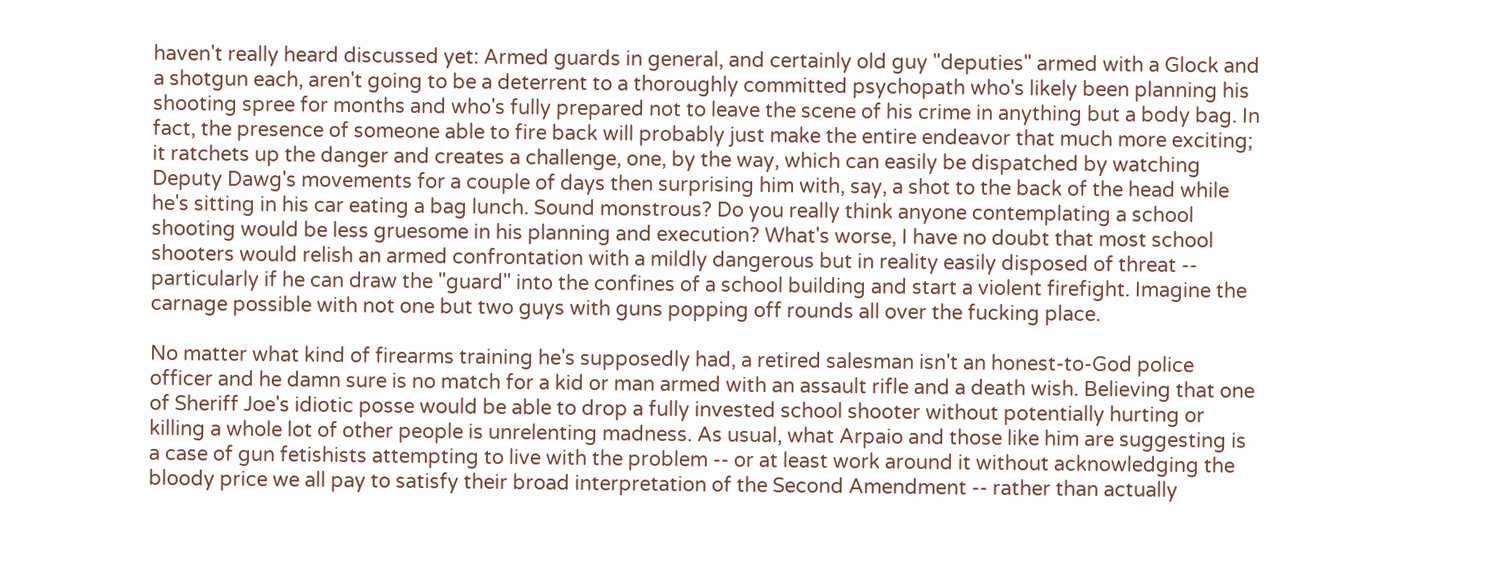haven't really heard discussed yet: Armed guards in general, and certainly old guy "deputies" armed with a Glock and a shotgun each, aren't going to be a deterrent to a thoroughly committed psychopath who's likely been planning his shooting spree for months and who's fully prepared not to leave the scene of his crime in anything but a body bag. In fact, the presence of someone able to fire back will probably just make the entire endeavor that much more exciting; it ratchets up the danger and creates a challenge, one, by the way, which can easily be dispatched by watching Deputy Dawg's movements for a couple of days then surprising him with, say, a shot to the back of the head while he's sitting in his car eating a bag lunch. Sound monstrous? Do you really think anyone contemplating a school shooting would be less gruesome in his planning and execution? What's worse, I have no doubt that most school shooters would relish an armed confrontation with a mildly dangerous but in reality easily disposed of threat -- particularly if he can draw the "guard" into the confines of a school building and start a violent firefight. Imagine the carnage possible with not one but two guys with guns popping off rounds all over the fucking place.

No matter what kind of firearms training he's supposedly had, a retired salesman isn't an honest-to-God police officer and he damn sure is no match for a kid or man armed with an assault rifle and a death wish. Believing that one of Sheriff Joe's idiotic posse would be able to drop a fully invested school shooter without potentially hurting or killing a whole lot of other people is unrelenting madness. As usual, what Arpaio and those like him are suggesting is a case of gun fetishists attempting to live with the problem -- or at least work around it without acknowledging the bloody price we all pay to satisfy their broad interpretation of the Second Amendment -- rather than actually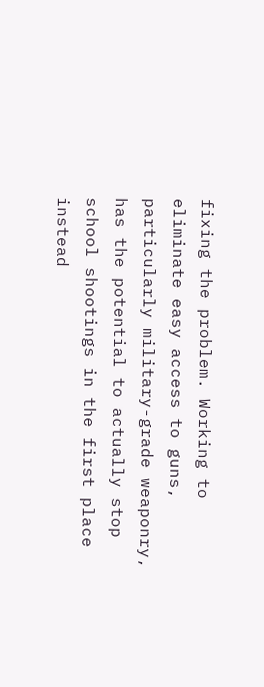fixing the problem. Working to eliminate easy access to guns, particularly military-grade weaponry, has the potential to actually stop school shootings in the first place instead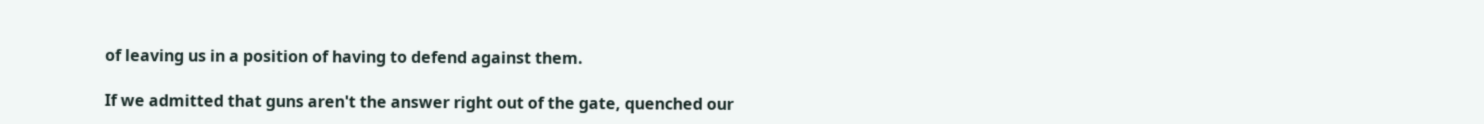of leaving us in a position of having to defend against them.

If we admitted that guns aren't the answer right out of the gate, quenched our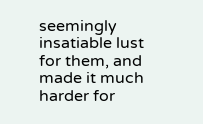seemingly insatiable lust for them, and made it much harder for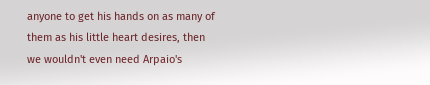anyone to get his hands on as many of them as his little heart desires, then we wouldn't even need Arpaio's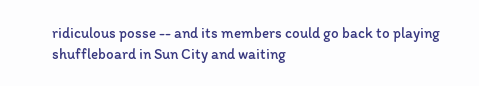ridiculous posse -- and its members could go back to playing shuffleboard in Sun City and waiting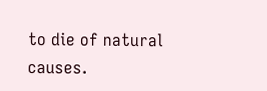to die of natural causes.